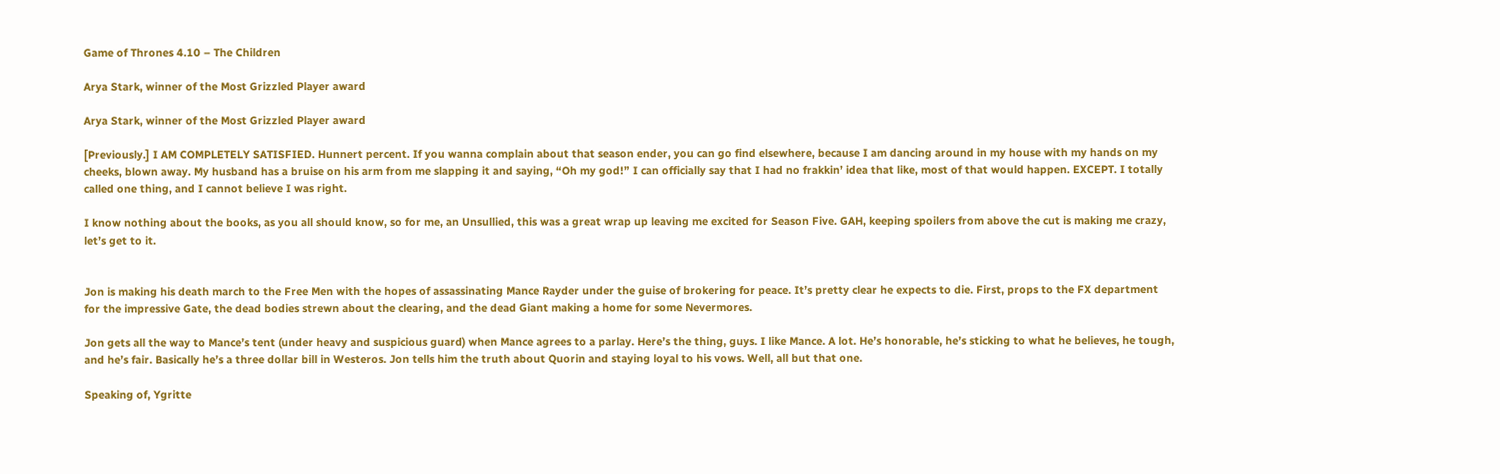Game of Thrones 4.10 – The Children

Arya Stark, winner of the Most Grizzled Player award

Arya Stark, winner of the Most Grizzled Player award

[Previously.] I AM COMPLETELY SATISFIED. Hunnert percent. If you wanna complain about that season ender, you can go find elsewhere, because I am dancing around in my house with my hands on my cheeks, blown away. My husband has a bruise on his arm from me slapping it and saying, “Oh my god!” I can officially say that I had no frakkin’ idea that like, most of that would happen. EXCEPT. I totally called one thing, and I cannot believe I was right.

I know nothing about the books, as you all should know, so for me, an Unsullied, this was a great wrap up leaving me excited for Season Five. GAH, keeping spoilers from above the cut is making me crazy, let’s get to it.


Jon is making his death march to the Free Men with the hopes of assassinating Mance Rayder under the guise of brokering for peace. It’s pretty clear he expects to die. First, props to the FX department for the impressive Gate, the dead bodies strewn about the clearing, and the dead Giant making a home for some Nevermores.

Jon gets all the way to Mance’s tent (under heavy and suspicious guard) when Mance agrees to a parlay. Here’s the thing, guys. I like Mance. A lot. He’s honorable, he’s sticking to what he believes, he tough, and he’s fair. Basically he’s a three dollar bill in Westeros. Jon tells him the truth about Quorin and staying loyal to his vows. Well, all but that one.

Speaking of, Ygritte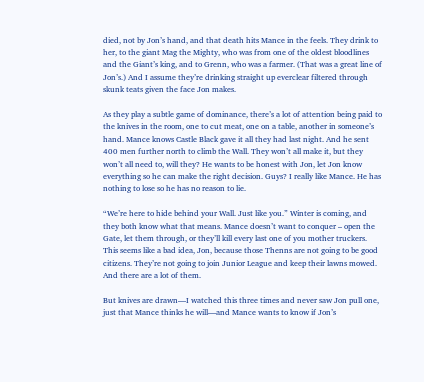died, not by Jon’s hand, and that death hits Mance in the feels. They drink to her, to the giant Mag the Mighty, who was from one of the oldest bloodlines and the Giant’s king, and to Grenn, who was a farmer. (That was a great line of Jon’s.) And I assume they’re drinking straight up everclear filtered through skunk teats given the face Jon makes.

As they play a subtle game of dominance, there’s a lot of attention being paid to the knives in the room, one to cut meat, one on a table, another in someone’s hand. Mance knows Castle Black gave it all they had last night. And he sent 400 men further north to climb the Wall. They won’t all make it, but they won’t all need to, will they? He wants to be honest with Jon, let Jon know everything so he can make the right decision. Guys? I really like Mance. He has nothing to lose so he has no reason to lie.

“We’re here to hide behind your Wall. Just like you.” Winter is coming, and they both know what that means. Mance doesn’t want to conquer – open the Gate, let them through, or they’ll kill every last one of you mother truckers. This seems like a bad idea, Jon, because those Thenns are not going to be good citizens. They’re not going to join Junior League and keep their lawns mowed. And there are a lot of them.

But knives are drawn—I watched this three times and never saw Jon pull one, just that Mance thinks he will—and Mance wants to know if Jon’s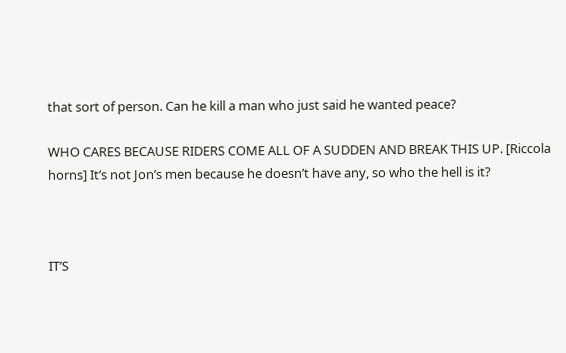that sort of person. Can he kill a man who just said he wanted peace?

WHO CARES BECAUSE RIDERS COME ALL OF A SUDDEN AND BREAK THIS UP. [Riccola horns] It’s not Jon’s men because he doesn’t have any, so who the hell is it?



IT’S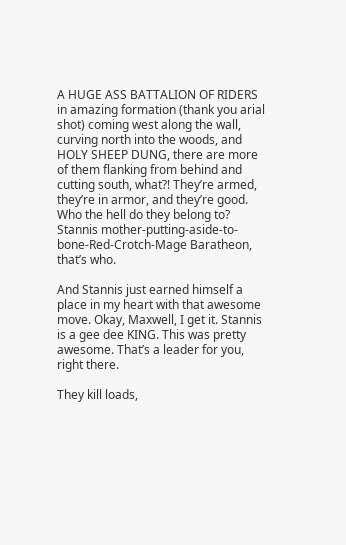A HUGE ASS BATTALION OF RIDERS in amazing formation (thank you arial shot) coming west along the wall, curving north into the woods, and HOLY SHEEP DUNG, there are more of them flanking from behind and cutting south, what?! They’re armed, they’re in armor, and they’re good. Who the hell do they belong to? Stannis mother-putting-aside-to-bone-Red-Crotch-Mage Baratheon, that’s who.

And Stannis just earned himself a place in my heart with that awesome move. Okay, Maxwell, I get it. Stannis is a gee dee KING. This was pretty awesome. That’s a leader for you, right there.

They kill loads,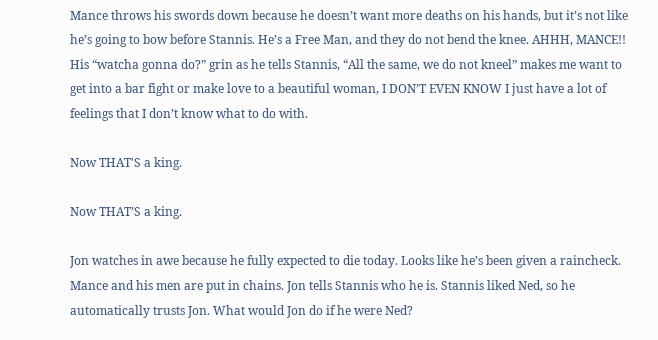Mance throws his swords down because he doesn’t want more deaths on his hands, but it’s not like he’s going to bow before Stannis. He’s a Free Man, and they do not bend the knee. AHHH, MANCE!! His “watcha gonna do?” grin as he tells Stannis, “All the same, we do not kneel” makes me want to get into a bar fight or make love to a beautiful woman, I DON’T EVEN KNOW I just have a lot of feelings that I don’t know what to do with.

Now THAT'S a king.

Now THAT’S a king.

Jon watches in awe because he fully expected to die today. Looks like he’s been given a raincheck. Mance and his men are put in chains. Jon tells Stannis who he is. Stannis liked Ned, so he automatically trusts Jon. What would Jon do if he were Ned?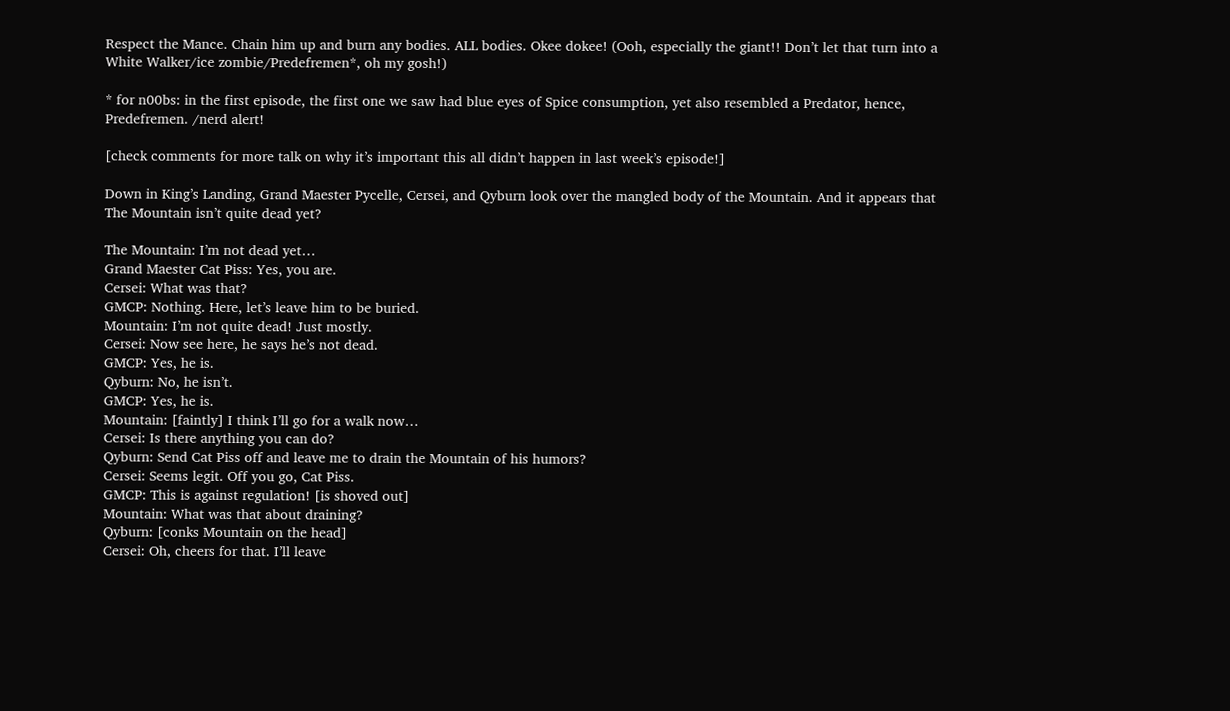Respect the Mance. Chain him up and burn any bodies. ALL bodies. Okee dokee! (Ooh, especially the giant!! Don’t let that turn into a White Walker/ice zombie/Predefremen*, oh my gosh!)

* for n00bs: in the first episode, the first one we saw had blue eyes of Spice consumption, yet also resembled a Predator, hence, Predefremen. /nerd alert!

[check comments for more talk on why it’s important this all didn’t happen in last week’s episode!]

Down in King’s Landing, Grand Maester Pycelle, Cersei, and Qyburn look over the mangled body of the Mountain. And it appears that The Mountain isn’t quite dead yet?

The Mountain: I’m not dead yet…
Grand Maester Cat Piss: Yes, you are.
Cersei: What was that?
GMCP: Nothing. Here, let’s leave him to be buried.
Mountain: I’m not quite dead! Just mostly.
Cersei: Now see here, he says he’s not dead.
GMCP: Yes, he is.
Qyburn: No, he isn’t.
GMCP: Yes, he is.
Mountain: [faintly] I think I’ll go for a walk now…
Cersei: Is there anything you can do?
Qyburn: Send Cat Piss off and leave me to drain the Mountain of his humors?
Cersei: Seems legit. Off you go, Cat Piss.
GMCP: This is against regulation! [is shoved out]
Mountain: What was that about draining?
Qyburn: [conks Mountain on the head]
Cersei: Oh, cheers for that. I’ll leave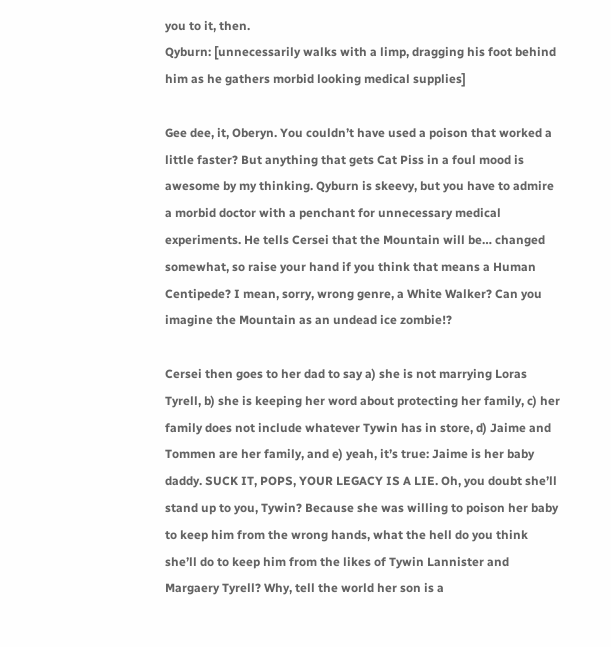you to it, then.
Qyburn: [unnecessarily walks with a limp, dragging his foot behind him as he gathers morbid looking medical supplies]

Gee dee, it, Oberyn. You couldn’t have used a poison that worked a little faster? But anything that gets Cat Piss in a foul mood is awesome by my thinking. Qyburn is skeevy, but you have to admire a morbid doctor with a penchant for unnecessary medical experiments. He tells Cersei that the Mountain will be… changed somewhat, so raise your hand if you think that means a Human Centipede? I mean, sorry, wrong genre, a White Walker? Can you imagine the Mountain as an undead ice zombie!?

Cersei then goes to her dad to say a) she is not marrying Loras Tyrell, b) she is keeping her word about protecting her family, c) her family does not include whatever Tywin has in store, d) Jaime and Tommen are her family, and e) yeah, it’s true: Jaime is her baby daddy. SUCK IT, POPS, YOUR LEGACY IS A LIE. Oh, you doubt she’ll stand up to you, Tywin? Because she was willing to poison her baby to keep him from the wrong hands, what the hell do you think she’ll do to keep him from the likes of Tywin Lannister and Margaery Tyrell? Why, tell the world her son is a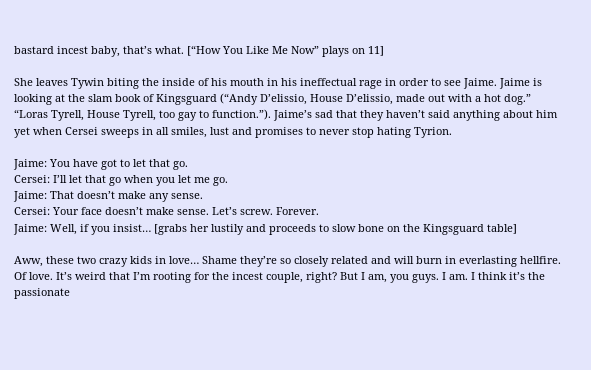bastard incest baby, that’s what. [“How You Like Me Now” plays on 11]

She leaves Tywin biting the inside of his mouth in his ineffectual rage in order to see Jaime. Jaime is looking at the slam book of Kingsguard (“Andy D’elissio, House D’elissio, made out with a hot dog.” “Loras Tyrell, House Tyrell, too gay to function.”). Jaime’s sad that they haven’t said anything about him yet when Cersei sweeps in all smiles, lust and promises to never stop hating Tyrion.

Jaime: You have got to let that go.
Cersei: I’ll let that go when you let me go.
Jaime: That doesn’t make any sense.
Cersei: Your face doesn’t make sense. Let’s screw. Forever.
Jaime: Well, if you insist… [grabs her lustily and proceeds to slow bone on the Kingsguard table]

Aww, these two crazy kids in love… Shame they’re so closely related and will burn in everlasting hellfire. Of love. It’s weird that I’m rooting for the incest couple, right? But I am, you guys. I am. I think it’s the passionate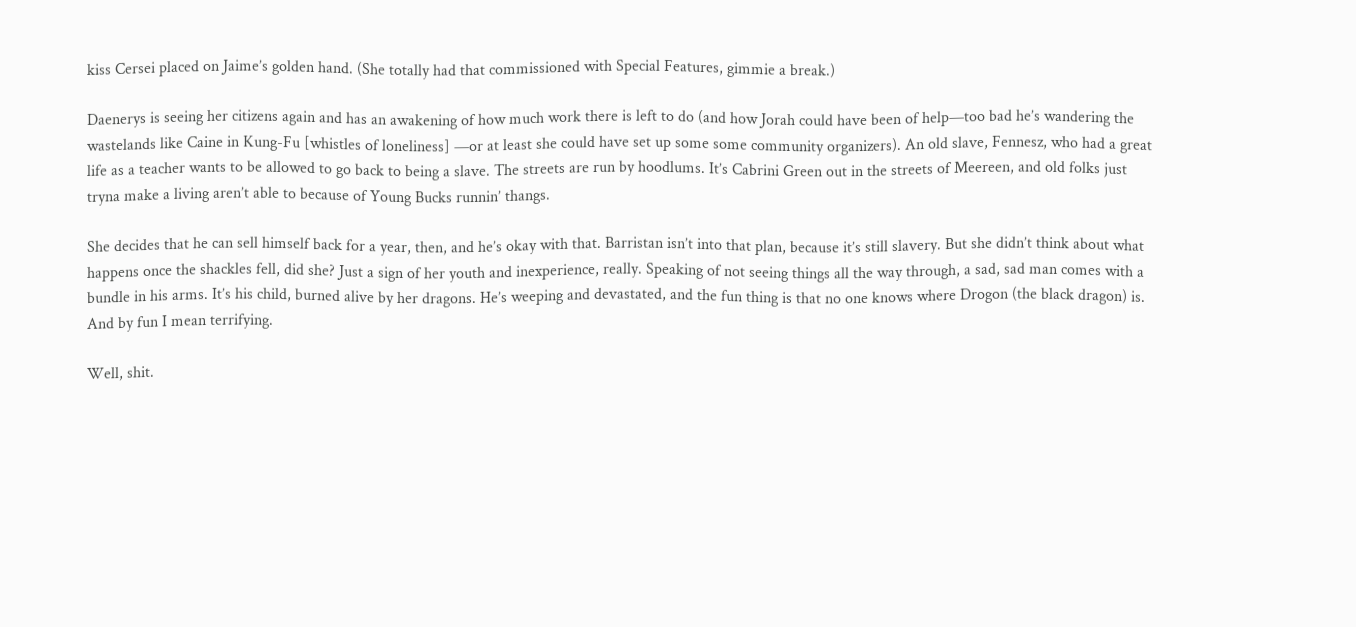kiss Cersei placed on Jaime’s golden hand. (She totally had that commissioned with Special Features, gimmie a break.)

Daenerys is seeing her citizens again and has an awakening of how much work there is left to do (and how Jorah could have been of help—too bad he’s wandering the wastelands like Caine in Kung-Fu [whistles of loneliness] —or at least she could have set up some some community organizers). An old slave, Fennesz, who had a great life as a teacher wants to be allowed to go back to being a slave. The streets are run by hoodlums. It’s Cabrini Green out in the streets of Meereen, and old folks just tryna make a living aren’t able to because of Young Bucks runnin’ thangs.

She decides that he can sell himself back for a year, then, and he’s okay with that. Barristan isn’t into that plan, because it’s still slavery. But she didn’t think about what happens once the shackles fell, did she? Just a sign of her youth and inexperience, really. Speaking of not seeing things all the way through, a sad, sad man comes with a bundle in his arms. It’s his child, burned alive by her dragons. He’s weeping and devastated, and the fun thing is that no one knows where Drogon (the black dragon) is. And by fun I mean terrifying.

Well, shit.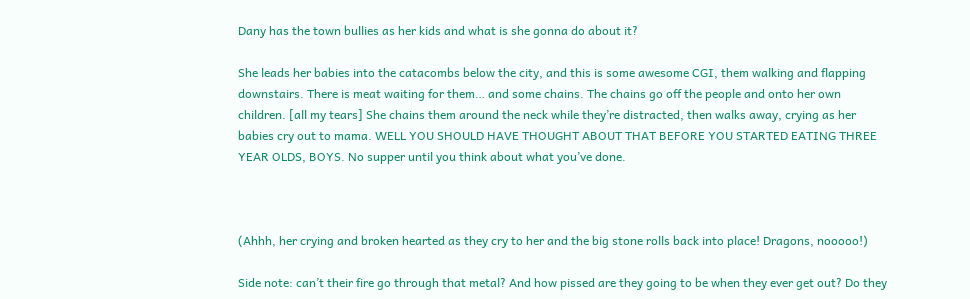Dany has the town bullies as her kids and what is she gonna do about it?

She leads her babies into the catacombs below the city, and this is some awesome CGI, them walking and flapping downstairs. There is meat waiting for them… and some chains. The chains go off the people and onto her own children. [all my tears] She chains them around the neck while they’re distracted, then walks away, crying as her babies cry out to mama. WELL YOU SHOULD HAVE THOUGHT ABOUT THAT BEFORE YOU STARTED EATING THREE YEAR OLDS, BOYS. No supper until you think about what you’ve done.



(Ahhh, her crying and broken hearted as they cry to her and the big stone rolls back into place! Dragons, nooooo!)

Side note: can’t their fire go through that metal? And how pissed are they going to be when they ever get out? Do they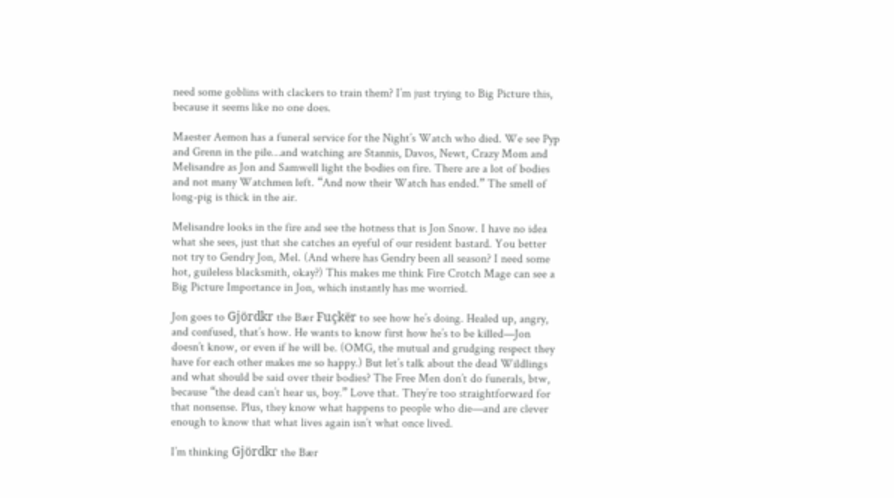need some goblins with clackers to train them? I’m just trying to Big Picture this, because it seems like no one does.

Maester Aemon has a funeral service for the Night’s Watch who died. We see Pyp and Grenn in the pile…and watching are Stannis, Davos, Newt, Crazy Mom and Melisandre as Jon and Samwell light the bodies on fire. There are a lot of bodies and not many Watchmen left. “And now their Watch has ended.” The smell of long-pig is thick in the air.

Melisandre looks in the fire and see the hotness that is Jon Snow. I have no idea what she sees, just that she catches an eyeful of our resident bastard. You better not try to Gendry Jon, Mel. (And where has Gendry been all season? I need some hot, guileless blacksmith, okay?) This makes me think Fire Crotch Mage can see a Big Picture Importance in Jon, which instantly has me worried.

Jon goes to Gjördkr the Bær Fuçkër to see how he’s doing. Healed up, angry, and confused, that’s how. He wants to know first how he’s to be killed—Jon doesn’t know, or even if he will be. (OMG, the mutual and grudging respect they have for each other makes me so happy.) But let’s talk about the dead Wildlings and what should be said over their bodies? The Free Men don’t do funerals, btw, because “the dead can’t hear us, boy.” Love that. They’re too straightforward for that nonsense. Plus, they know what happens to people who die—and are clever enough to know that what lives again isn’t what once lived.

I’m thinking Gjördkr the Bær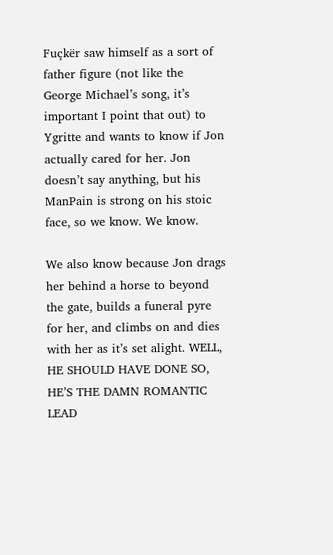Fuçkër saw himself as a sort of father figure (not like the George Michael’s song, it’s important I point that out) to Ygritte and wants to know if Jon actually cared for her. Jon doesn’t say anything, but his ManPain is strong on his stoic face, so we know. We know.

We also know because Jon drags her behind a horse to beyond the gate, builds a funeral pyre for her, and climbs on and dies with her as it’s set alight. WELL, HE SHOULD HAVE DONE SO, HE’S THE DAMN ROMANTIC LEAD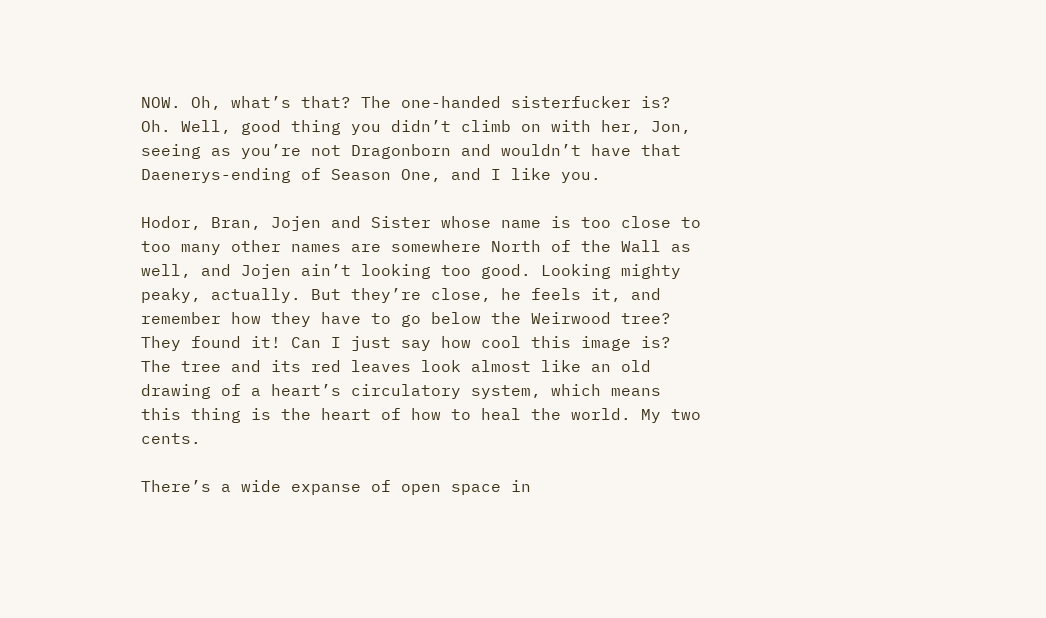NOW. Oh, what’s that? The one-handed sisterfucker is? Oh. Well, good thing you didn’t climb on with her, Jon, seeing as you’re not Dragonborn and wouldn’t have that Daenerys-ending of Season One, and I like you.

Hodor, Bran, Jojen and Sister whose name is too close to too many other names are somewhere North of the Wall as well, and Jojen ain’t looking too good. Looking mighty peaky, actually. But they’re close, he feels it, and remember how they have to go below the Weirwood tree? They found it! Can I just say how cool this image is? The tree and its red leaves look almost like an old drawing of a heart’s circulatory system, which means this thing is the heart of how to heal the world. My two cents.

There’s a wide expanse of open space in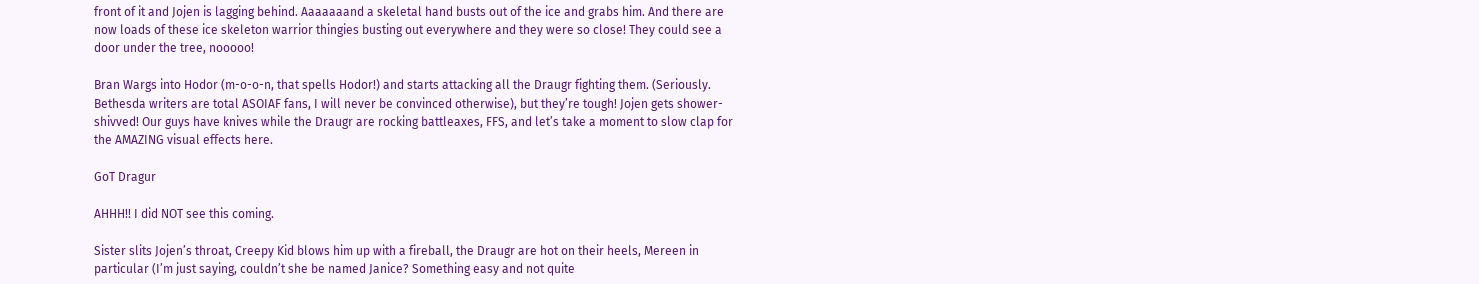front of it and Jojen is lagging behind. Aaaaaaand a skeletal hand busts out of the ice and grabs him. And there are now loads of these ice skeleton warrior thingies busting out everywhere and they were so close! They could see a door under the tree, nooooo!

Bran Wargs into Hodor (m-o-o-n, that spells Hodor!) and starts attacking all the Draugr fighting them. (Seriously. Bethesda writers are total ASOIAF fans, I will never be convinced otherwise), but they’re tough! Jojen gets shower-shivved! Our guys have knives while the Draugr are rocking battleaxes, FFS, and let’s take a moment to slow clap for the AMAZING visual effects here.

GoT Dragur

AHHH!! I did NOT see this coming.

Sister slits Jojen’s throat, Creepy Kid blows him up with a fireball, the Draugr are hot on their heels, Mereen in particular (I’m just saying, couldn’t she be named Janice? Something easy and not quite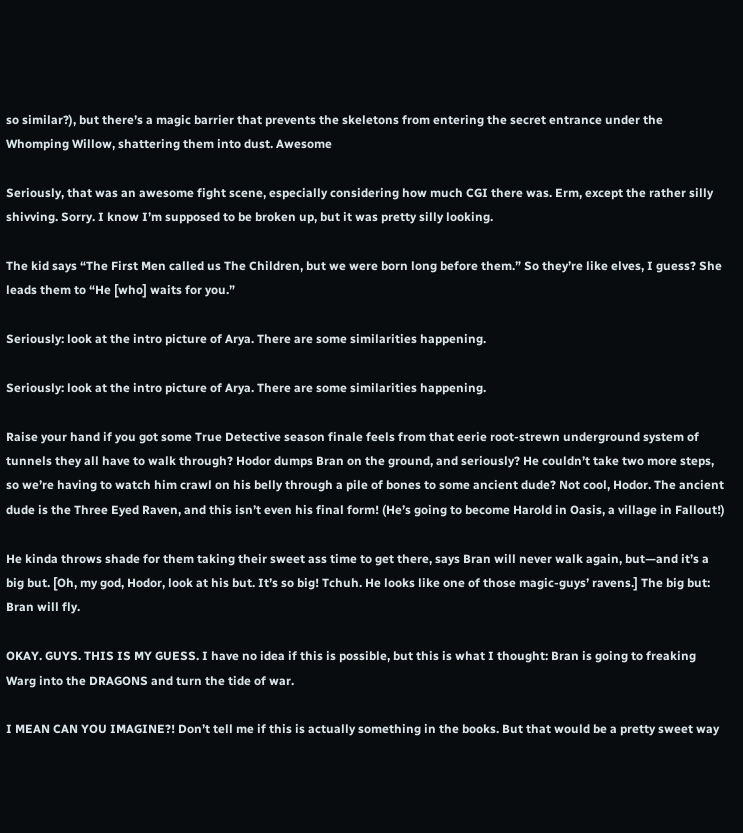so similar?), but there’s a magic barrier that prevents the skeletons from entering the secret entrance under the Whomping Willow, shattering them into dust. Awesome

Seriously, that was an awesome fight scene, especially considering how much CGI there was. Erm, except the rather silly shivving. Sorry. I know I’m supposed to be broken up, but it was pretty silly looking.

The kid says “The First Men called us The Children, but we were born long before them.” So they’re like elves, I guess? She leads them to “He [who] waits for you.”

Seriously: look at the intro picture of Arya. There are some similarities happening.

Seriously: look at the intro picture of Arya. There are some similarities happening.

Raise your hand if you got some True Detective season finale feels from that eerie root-strewn underground system of tunnels they all have to walk through? Hodor dumps Bran on the ground, and seriously? He couldn’t take two more steps, so we’re having to watch him crawl on his belly through a pile of bones to some ancient dude? Not cool, Hodor. The ancient dude is the Three Eyed Raven, and this isn’t even his final form! (He’s going to become Harold in Oasis, a village in Fallout!)

He kinda throws shade for them taking their sweet ass time to get there, says Bran will never walk again, but—and it’s a big but. [Oh, my god, Hodor, look at his but. It’s so big! Tchuh. He looks like one of those magic-guys’ ravens.] The big but: Bran will fly.

OKAY. GUYS. THIS IS MY GUESS. I have no idea if this is possible, but this is what I thought: Bran is going to freaking Warg into the DRAGONS and turn the tide of war.

I MEAN CAN YOU IMAGINE?! Don’t tell me if this is actually something in the books. But that would be a pretty sweet way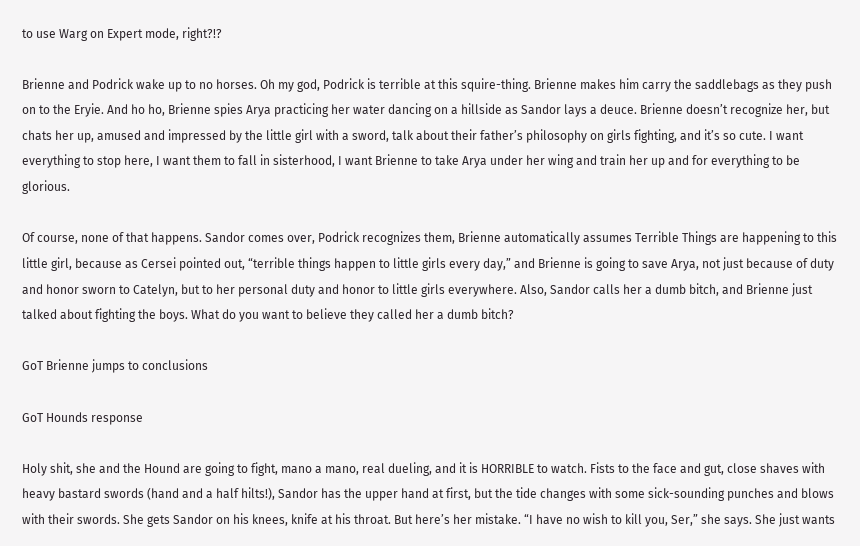to use Warg on Expert mode, right?!?

Brienne and Podrick wake up to no horses. Oh my god, Podrick is terrible at this squire-thing. Brienne makes him carry the saddlebags as they push on to the Eryie. And ho ho, Brienne spies Arya practicing her water dancing on a hillside as Sandor lays a deuce. Brienne doesn’t recognize her, but chats her up, amused and impressed by the little girl with a sword, talk about their father’s philosophy on girls fighting, and it’s so cute. I want everything to stop here, I want them to fall in sisterhood, I want Brienne to take Arya under her wing and train her up and for everything to be glorious.

Of course, none of that happens. Sandor comes over, Podrick recognizes them, Brienne automatically assumes Terrible Things are happening to this little girl, because as Cersei pointed out, “terrible things happen to little girls every day,” and Brienne is going to save Arya, not just because of duty and honor sworn to Catelyn, but to her personal duty and honor to little girls everywhere. Also, Sandor calls her a dumb bitch, and Brienne just talked about fighting the boys. What do you want to believe they called her a dumb bitch?

GoT Brienne jumps to conclusions

GoT Hounds response

Holy shit, she and the Hound are going to fight, mano a mano, real dueling, and it is HORRIBLE to watch. Fists to the face and gut, close shaves with heavy bastard swords (hand and a half hilts!), Sandor has the upper hand at first, but the tide changes with some sick-sounding punches and blows with their swords. She gets Sandor on his knees, knife at his throat. But here’s her mistake. “I have no wish to kill you, Ser,” she says. She just wants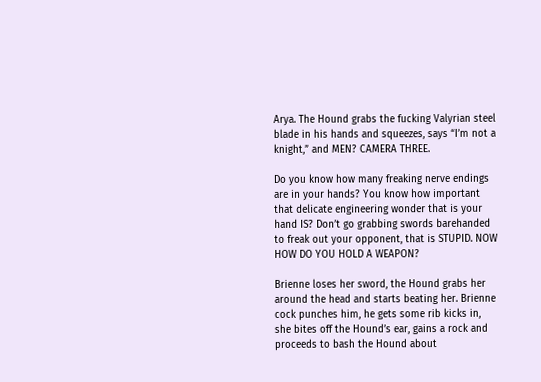Arya. The Hound grabs the fucking Valyrian steel blade in his hands and squeezes, says “I’m not a knight,” and MEN? CAMERA THREE.

Do you know how many freaking nerve endings are in your hands? You know how important that delicate engineering wonder that is your hand IS? Don’t go grabbing swords barehanded to freak out your opponent, that is STUPID. NOW HOW DO YOU HOLD A WEAPON?

Brienne loses her sword, the Hound grabs her around the head and starts beating her. Brienne cock punches him, he gets some rib kicks in, she bites off the Hound’s ear, gains a rock and proceeds to bash the Hound about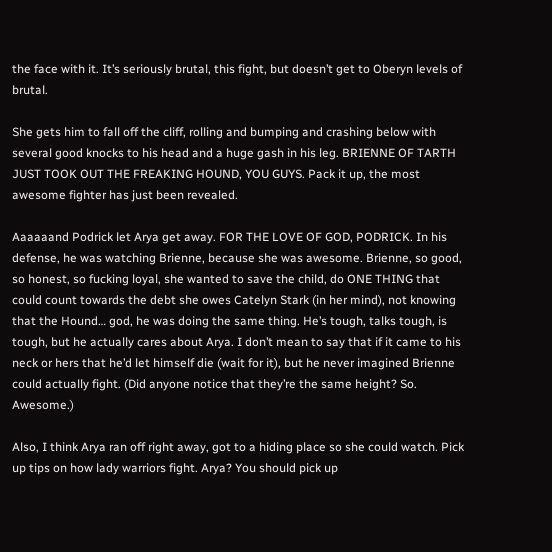the face with it. It’s seriously brutal, this fight, but doesn’t get to Oberyn levels of brutal.

She gets him to fall off the cliff, rolling and bumping and crashing below with several good knocks to his head and a huge gash in his leg. BRIENNE OF TARTH JUST TOOK OUT THE FREAKING HOUND, YOU GUYS. Pack it up, the most awesome fighter has just been revealed.

Aaaaaand Podrick let Arya get away. FOR THE LOVE OF GOD, PODRICK. In his defense, he was watching Brienne, because she was awesome. Brienne, so good, so honest, so fucking loyal, she wanted to save the child, do ONE THING that could count towards the debt she owes Catelyn Stark (in her mind), not knowing that the Hound… god, he was doing the same thing. He’s tough, talks tough, is tough, but he actually cares about Arya. I don’t mean to say that if it came to his neck or hers that he’d let himself die (wait for it), but he never imagined Brienne could actually fight. (Did anyone notice that they’re the same height? So. Awesome.)

Also, I think Arya ran off right away, got to a hiding place so she could watch. Pick up tips on how lady warriors fight. Arya? You should pick up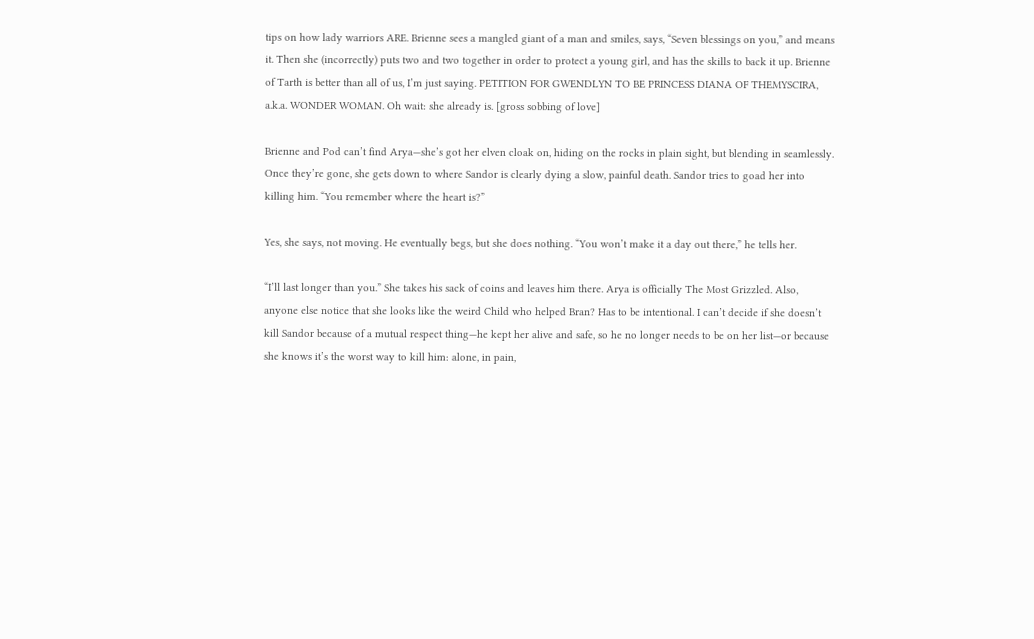tips on how lady warriors ARE. Brienne sees a mangled giant of a man and smiles, says, “Seven blessings on you,” and means it. Then she (incorrectly) puts two and two together in order to protect a young girl, and has the skills to back it up. Brienne of Tarth is better than all of us, I’m just saying. PETITION FOR GWENDLYN TO BE PRINCESS DIANA OF THEMYSCIRA, a.k.a. WONDER WOMAN. Oh wait: she already is. [gross sobbing of love]

Brienne and Pod can’t find Arya—she’s got her elven cloak on, hiding on the rocks in plain sight, but blending in seamlessly. Once they’re gone, she gets down to where Sandor is clearly dying a slow, painful death. Sandor tries to goad her into killing him. “You remember where the heart is?”

Yes, she says, not moving. He eventually begs, but she does nothing. “You won’t make it a day out there,” he tells her.

“I’ll last longer than you.” She takes his sack of coins and leaves him there. Arya is officially The Most Grizzled. Also, anyone else notice that she looks like the weird Child who helped Bran? Has to be intentional. I can’t decide if she doesn’t kill Sandor because of a mutual respect thing—he kept her alive and safe, so he no longer needs to be on her list—or because she knows it’s the worst way to kill him: alone, in pain,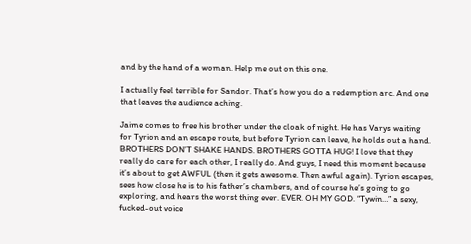and by the hand of a woman. Help me out on this one.

I actually feel terrible for Sandor. That’s how you do a redemption arc. And one that leaves the audience aching.

Jaime comes to free his brother under the cloak of night. He has Varys waiting for Tyrion and an escape route, but before Tyrion can leave, he holds out a hand. BROTHERS DON’T SHAKE HANDS. BROTHERS GOTTA HUG! I love that they really do care for each other, I really do. And guys, I need this moment because it’s about to get AWFUL (then it gets awesome. Then awful again). Tyrion escapes, sees how close he is to his father’s chambers, and of course he’s going to go exploring, and hears the worst thing ever. EVER. OH MY GOD. “Tywin…” a sexy, fucked-out voice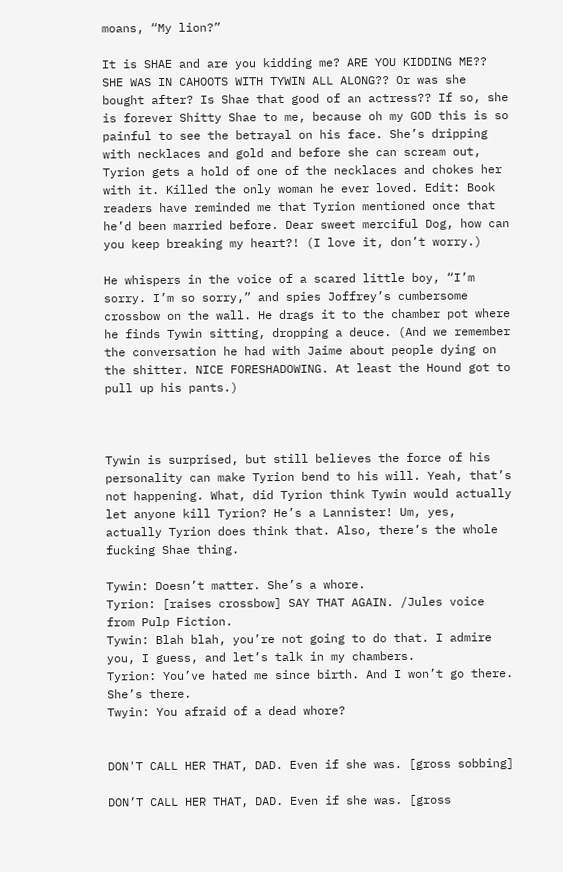moans, “My lion?”

It is SHAE and are you kidding me? ARE YOU KIDDING ME?? SHE WAS IN CAHOOTS WITH TYWIN ALL ALONG?? Or was she bought after? Is Shae that good of an actress?? If so, she is forever Shitty Shae to me, because oh my GOD this is so painful to see the betrayal on his face. She’s dripping with necklaces and gold and before she can scream out, Tyrion gets a hold of one of the necklaces and chokes her with it. Killed the only woman he ever loved. Edit: Book readers have reminded me that Tyrion mentioned once that he’d been married before. Dear sweet merciful Dog, how can you keep breaking my heart?! (I love it, don’t worry.)

He whispers in the voice of a scared little boy, “I’m sorry. I’m so sorry,” and spies Joffrey’s cumbersome crossbow on the wall. He drags it to the chamber pot where he finds Tywin sitting, dropping a deuce. (And we remember the conversation he had with Jaime about people dying on the shitter. NICE FORESHADOWING. At least the Hound got to pull up his pants.)



Tywin is surprised, but still believes the force of his personality can make Tyrion bend to his will. Yeah, that’s not happening. What, did Tyrion think Tywin would actually let anyone kill Tyrion? He’s a Lannister! Um, yes, actually Tyrion does think that. Also, there’s the whole fucking Shae thing.

Tywin: Doesn’t matter. She’s a whore.
Tyrion: [raises crossbow] SAY THAT AGAIN. /Jules voice from Pulp Fiction.
Tywin: Blah blah, you’re not going to do that. I admire you, I guess, and let’s talk in my chambers.
Tyrion: You’ve hated me since birth. And I won’t go there. She’s there.
Twyin: You afraid of a dead whore?


DON'T CALL HER THAT, DAD. Even if she was. [gross sobbing]

DON’T CALL HER THAT, DAD. Even if she was. [gross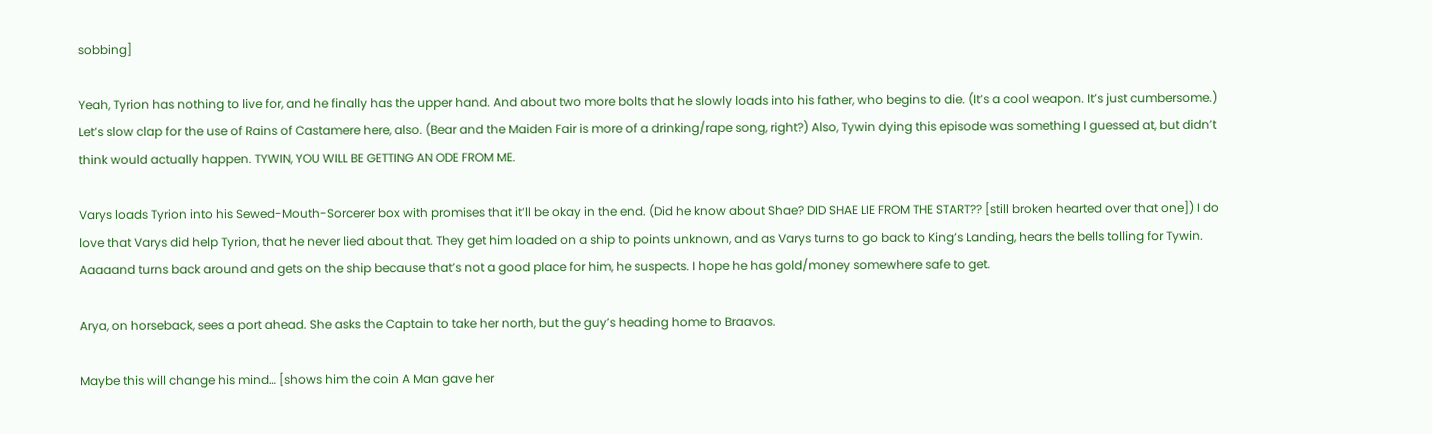sobbing]

Yeah, Tyrion has nothing to live for, and he finally has the upper hand. And about two more bolts that he slowly loads into his father, who begins to die. (It’s a cool weapon. It’s just cumbersome.) Let’s slow clap for the use of Rains of Castamere here, also. (Bear and the Maiden Fair is more of a drinking/rape song, right?) Also, Tywin dying this episode was something I guessed at, but didn’t think would actually happen. TYWIN, YOU WILL BE GETTING AN ODE FROM ME.

Varys loads Tyrion into his Sewed-Mouth-Sorcerer box with promises that it’ll be okay in the end. (Did he know about Shae? DID SHAE LIE FROM THE START?? [still broken hearted over that one]) I do love that Varys did help Tyrion, that he never lied about that. They get him loaded on a ship to points unknown, and as Varys turns to go back to King’s Landing, hears the bells tolling for Tywin. Aaaaand turns back around and gets on the ship because that’s not a good place for him, he suspects. I hope he has gold/money somewhere safe to get.

Arya, on horseback, sees a port ahead. She asks the Captain to take her north, but the guy’s heading home to Braavos.

Maybe this will change his mind… [shows him the coin A Man gave her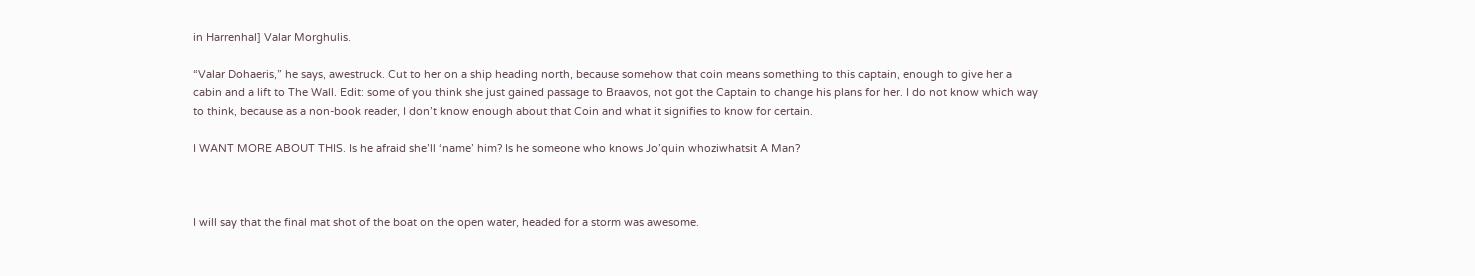in Harrenhal] Valar Morghulis.

“Valar Dohaeris,” he says, awestruck. Cut to her on a ship heading north, because somehow that coin means something to this captain, enough to give her a cabin and a lift to The Wall. Edit: some of you think she just gained passage to Braavos, not got the Captain to change his plans for her. I do not know which way to think, because as a non-book reader, I don’t know enough about that Coin and what it signifies to know for certain.

I WANT MORE ABOUT THIS. Is he afraid she’ll ‘name’ him? Is he someone who knows Jo’quin whoziwhatsit A Man?



I will say that the final mat shot of the boat on the open water, headed for a storm was awesome.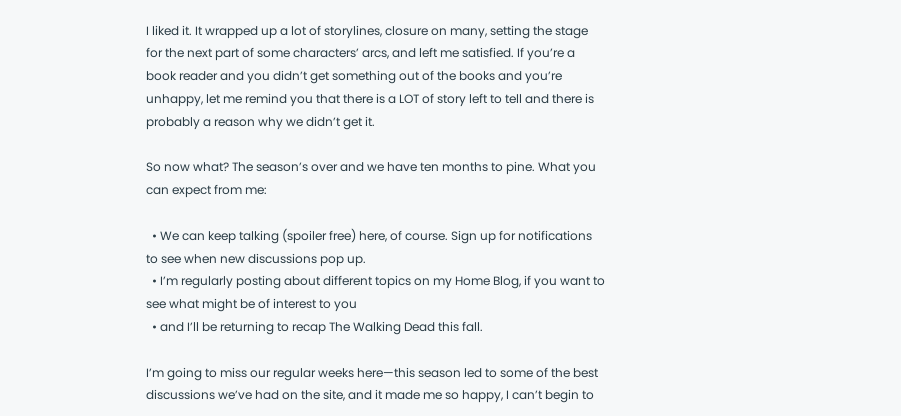I liked it. It wrapped up a lot of storylines, closure on many, setting the stage for the next part of some characters’ arcs, and left me satisfied. If you’re a book reader and you didn’t get something out of the books and you’re unhappy, let me remind you that there is a LOT of story left to tell and there is probably a reason why we didn’t get it.

So now what? The season’s over and we have ten months to pine. What you can expect from me:

  • We can keep talking (spoiler free) here, of course. Sign up for notifications to see when new discussions pop up.
  • I’m regularly posting about different topics on my Home Blog, if you want to see what might be of interest to you
  • and I’ll be returning to recap The Walking Dead this fall.

I’m going to miss our regular weeks here—this season led to some of the best discussions we’ve had on the site, and it made me so happy, I can’t begin to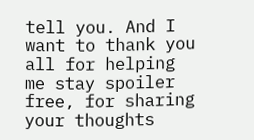tell you. And I want to thank you all for helping me stay spoiler free, for sharing your thoughts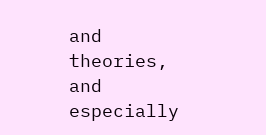and theories, and especially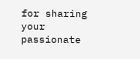for sharing your passionate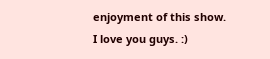enjoyment of this show. I love you guys. :)